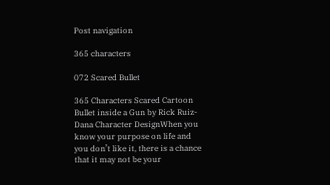Post navigation

365 characters

072 Scared Bullet

365 Characters Scared Cartoon Bullet inside a Gun by Rick Ruiz-Dana Character DesignWhen you know your purpose on life and you don’t like it, there is a chance that it may not be your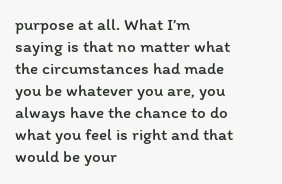purpose at all. What I’m saying is that no matter what the circumstances had made you be whatever you are, you always have the chance to do what you feel is right and that would be your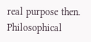real purpose then. Philosophical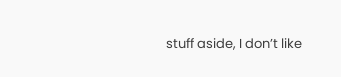stuff aside, I don’t like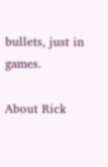bullets, just in games.

About Rick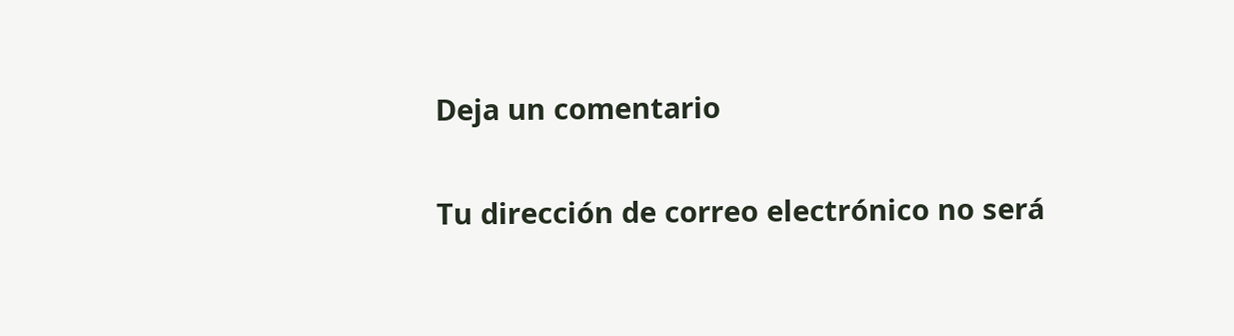Deja un comentario

Tu dirección de correo electrónico no será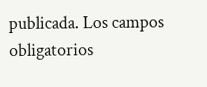publicada. Los campos obligatorios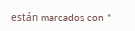están marcados con *